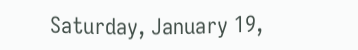Saturday, January 19,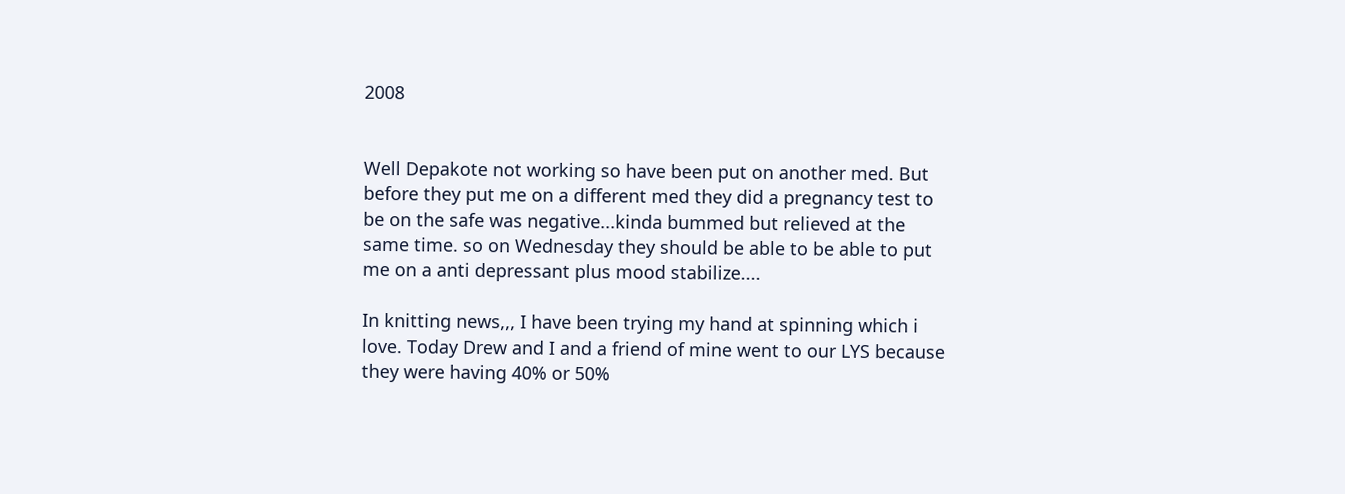2008


Well Depakote not working so have been put on another med. But before they put me on a different med they did a pregnancy test to be on the safe was negative...kinda bummed but relieved at the same time. so on Wednesday they should be able to be able to put me on a anti depressant plus mood stabilize....

In knitting news,,, I have been trying my hand at spinning which i love. Today Drew and I and a friend of mine went to our LYS because they were having 40% or 50%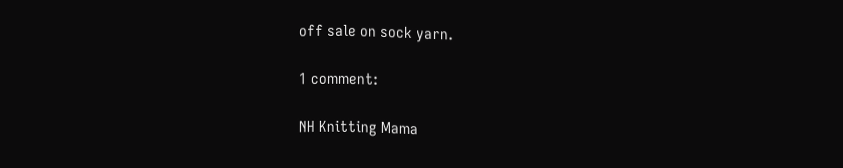off sale on sock yarn.

1 comment:

NH Knitting Mama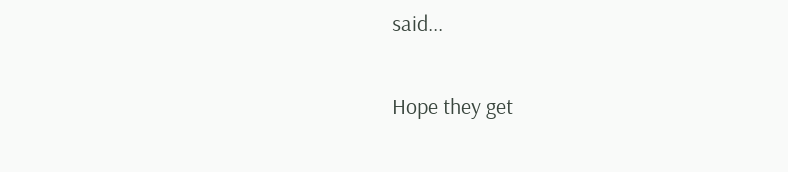said...

Hope they get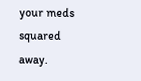your meds squared away.